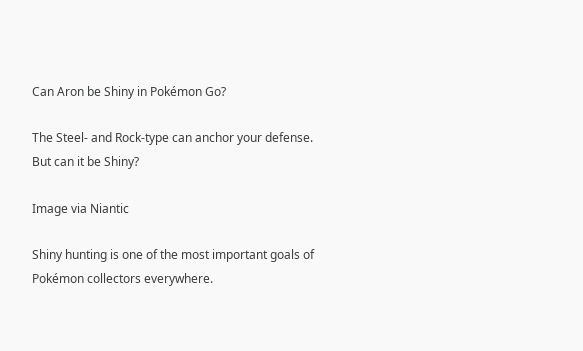Can Aron be Shiny in Pokémon Go?

The Steel- and Rock-type can anchor your defense. But can it be Shiny?

Image via Niantic

Shiny hunting is one of the most important goals of Pokémon collectors everywhere.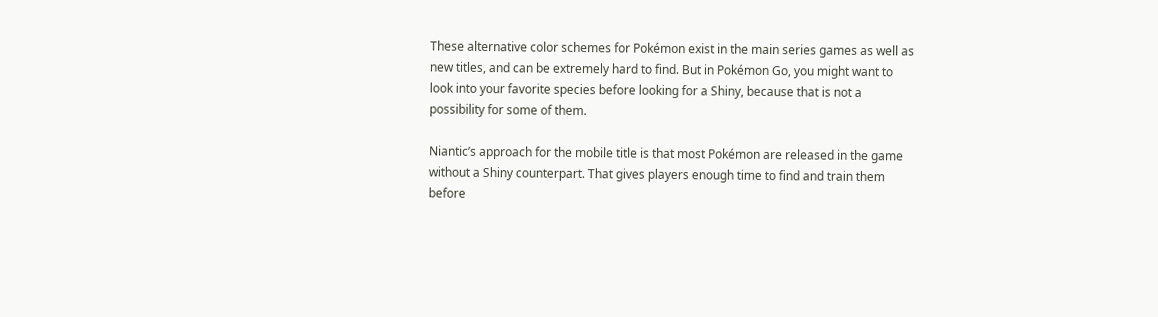These alternative color schemes for Pokémon exist in the main series games as well as new titles, and can be extremely hard to find. But in Pokémon Go, you might want to look into your favorite species before looking for a Shiny, because that is not a possibility for some of them.

Niantic’s approach for the mobile title is that most Pokémon are released in the game without a Shiny counterpart. That gives players enough time to find and train them before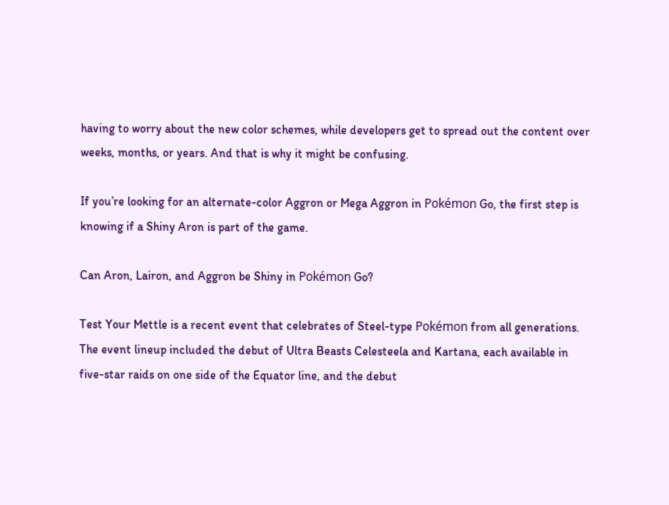having to worry about the new color schemes, while developers get to spread out the content over weeks, months, or years. And that is why it might be confusing.

If you’re looking for an alternate-color Aggron or Mega Aggron in Pokémon Go, the first step is knowing if a Shiny Aron is part of the game.

Can Aron, Lairon, and Aggron be Shiny in Pokémon Go?

Test Your Mettle is a recent event that celebrates of Steel-type Pokémon from all generations. The event lineup included the debut of Ultra Beasts Celesteela and Kartana, each available in five-star raids on one side of the Equator line, and the debut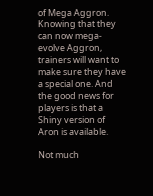of Mega Aggron. Knowing that they can now mega-evolve Aggron, trainers will want to make sure they have a special one. And the good news for players is that a Shiny version of Aron is available.

Not much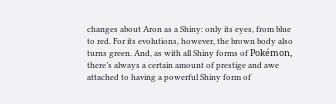changes about Aron as a Shiny: only its eyes, from blue to red. For its evolutions, however, the brown body also turns green. And, as with all Shiny forms of Pokémon, there’s always a certain amount of prestige and awe attached to having a powerful Shiny form of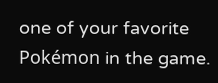one of your favorite Pokémon in the game.